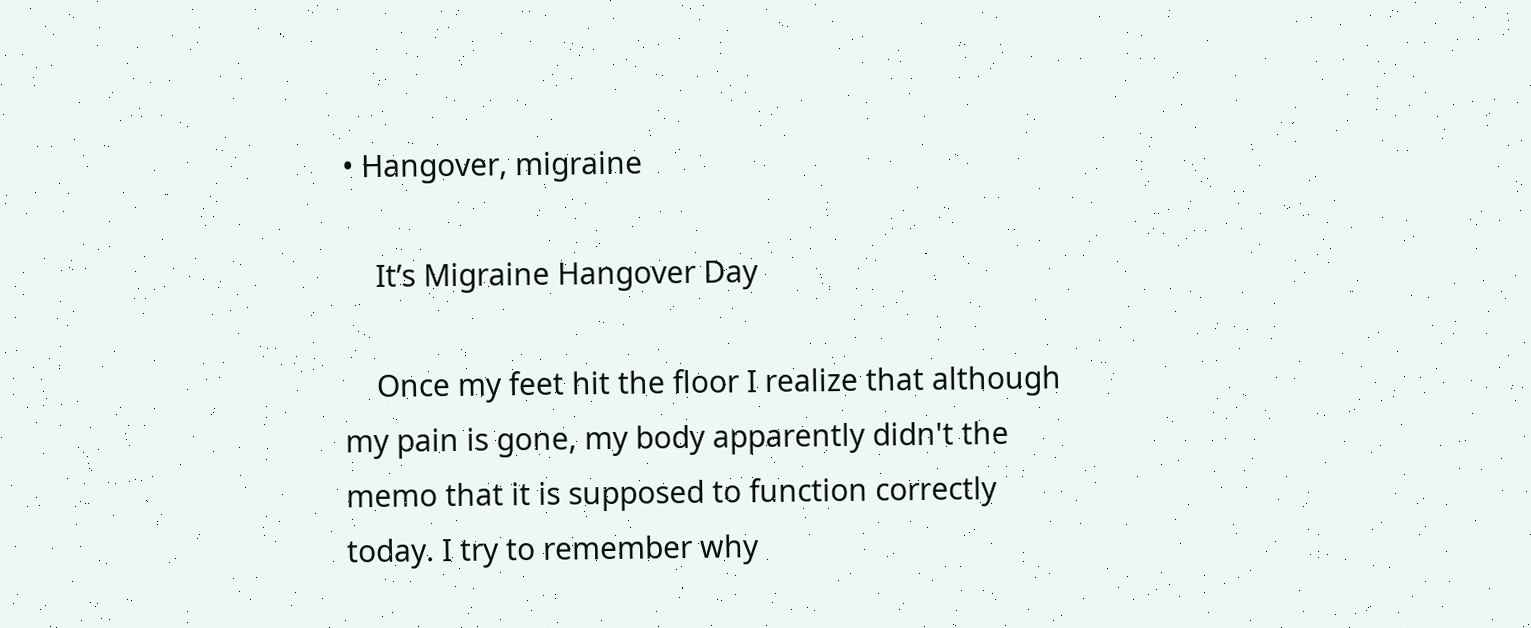• Hangover, migraine

    It’s Migraine Hangover Day

    Once my feet hit the floor I realize that although my pain is gone, my body apparently didn't the memo that it is supposed to function correctly today. I try to remember why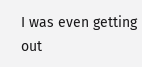I was even getting out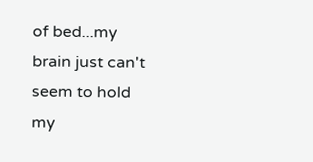of bed...my brain just can't seem to hold my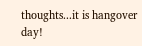thoughts...it is hangover day!